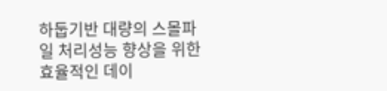하둡기반 대량의 스몰파일 처리성능 향상을 위한 효율적인 데이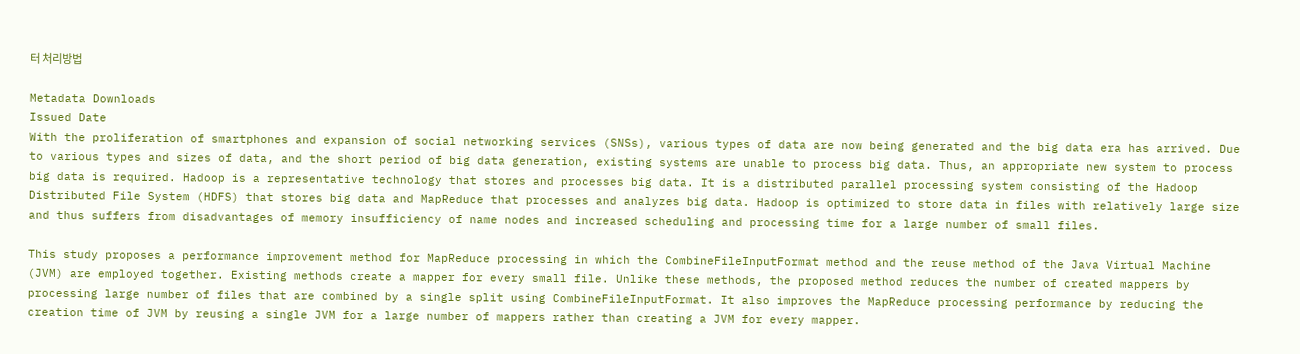터 처리방법

Metadata Downloads
Issued Date
With the proliferation of smartphones and expansion of social networking services (SNSs), various types of data are now being generated and the big data era has arrived. Due to various types and sizes of data, and the short period of big data generation, existing systems are unable to process big data. Thus, an appropriate new system to process big data is required. Hadoop is a representative technology that stores and processes big data. It is a distributed parallel processing system consisting of the Hadoop Distributed File System (HDFS) that stores big data and MapReduce that processes and analyzes big data. Hadoop is optimized to store data in files with relatively large size and thus suffers from disadvantages of memory insufficiency of name nodes and increased scheduling and processing time for a large number of small files.

This study proposes a performance improvement method for MapReduce processing in which the CombineFileInputFormat method and the reuse method of the Java Virtual Machine (JVM) are employed together. Existing methods create a mapper for every small file. Unlike these methods, the proposed method reduces the number of created mappers by processing large number of files that are combined by a single split using CombineFileInputFormat. It also improves the MapReduce processing performance by reducing the creation time of JVM by reusing a single JVM for a large number of mappers rather than creating a JVM for every mapper.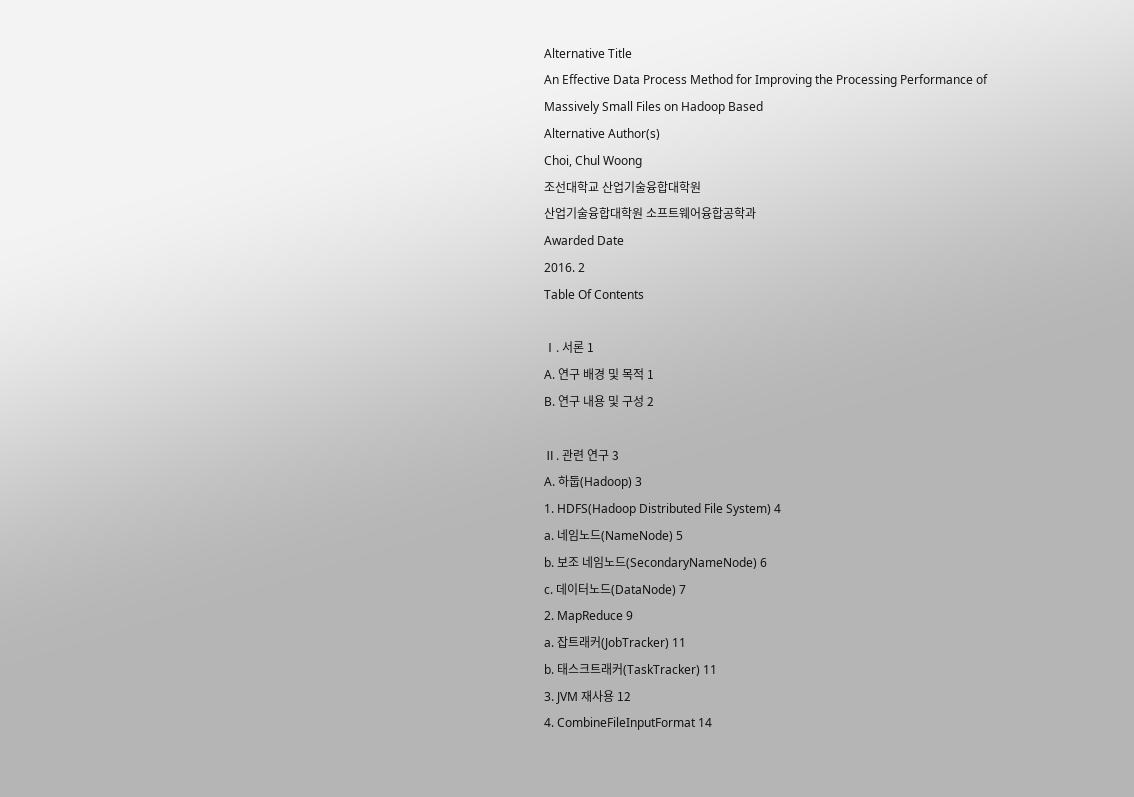Alternative Title
An Effective Data Process Method for Improving the Processing Performance of Massively Small Files on Hadoop Based
Alternative Author(s)
Choi, Chul Woong
조선대학교 산업기술융합대학원
산업기술융합대학원 소프트웨어융합공학과
Awarded Date
2016. 2
Table Of Contents

Ⅰ. 서론 1
A. 연구 배경 및 목적 1
B. 연구 내용 및 구성 2

Ⅱ. 관련 연구 3
A. 하둡(Hadoop) 3
1. HDFS(Hadoop Distributed File System) 4
a. 네임노드(NameNode) 5
b. 보조 네임노드(SecondaryNameNode) 6
c. 데이터노드(DataNode) 7
2. MapReduce 9
a. 잡트래커(JobTracker) 11
b. 태스크트래커(TaskTracker) 11
3. JVM 재사용 12
4. CombineFileInputFormat 14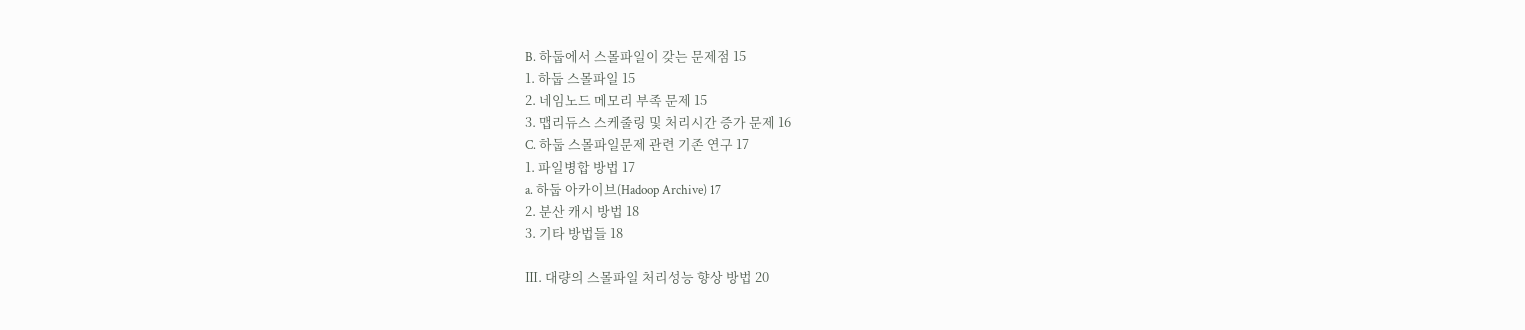B. 하둡에서 스몰파일이 갖는 문제점 15
1. 하둡 스몰파일 15
2. 네임노드 메모리 부족 문제 15
3. 맵리듀스 스케줄링 및 처리시간 증가 문제 16
C. 하둡 스몰파일문제 관련 기존 연구 17
1. 파일병합 방법 17
a. 하둡 아카이브(Hadoop Archive) 17
2. 분산 캐시 방법 18
3. 기타 방법들 18

Ⅲ. 대량의 스몰파일 처리성능 향상 방법 20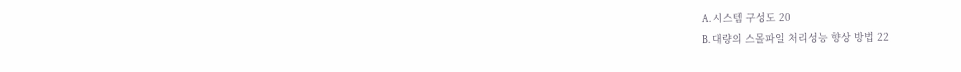A. 시스템 구성도 20
B. 대량의 스몰파일 처리성능 향상 방법 22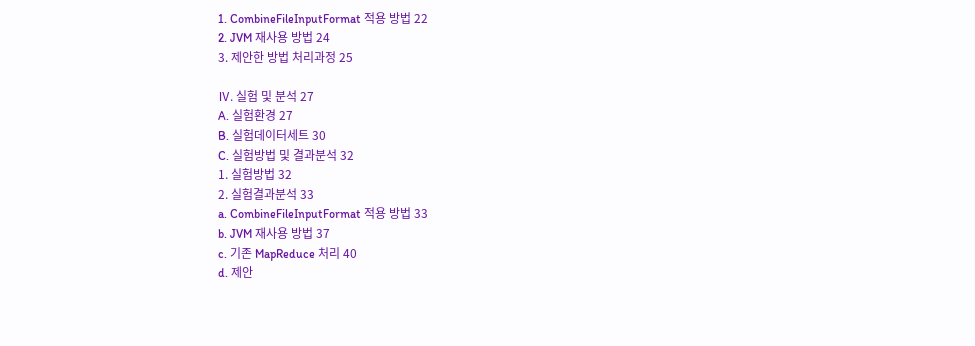1. CombineFileInputFormat 적용 방법 22
2. JVM 재사용 방법 24
3. 제안한 방법 처리과정 25

Ⅳ. 실험 및 분석 27
A. 실험환경 27
B. 실험데이터세트 30
C. 실험방법 및 결과분석 32
1. 실험방법 32
2. 실험결과분석 33
a. CombineFileInputFormat 적용 방법 33
b. JVM 재사용 방법 37
c. 기존 MapReduce 처리 40
d. 제안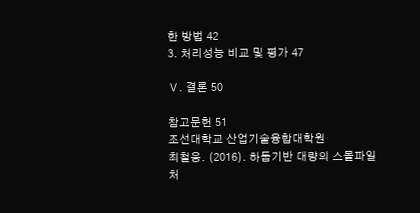한 방법 42
3. 처리성능 비교 및 평가 47

Ⅴ. 결론 50

참고문헌 51
조선대학교 산업기술융합대학원
최철웅. (2016). 하둡기반 대량의 스몰파일 처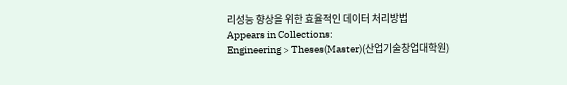리성능 향상을 위한 효율적인 데이터 처리방법
Appears in Collections:
Engineering > Theses(Master)(산업기술창업대학원)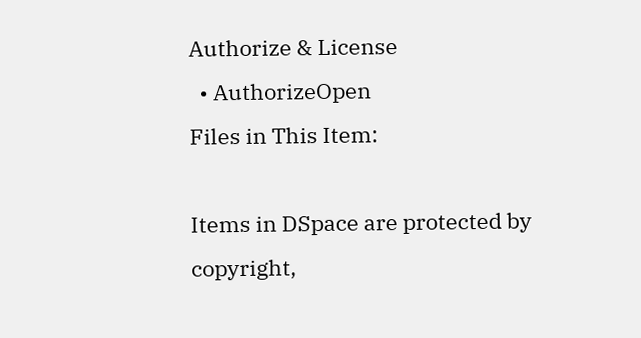Authorize & License
  • AuthorizeOpen
Files in This Item:

Items in DSpace are protected by copyright,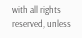with all rights reserved, unless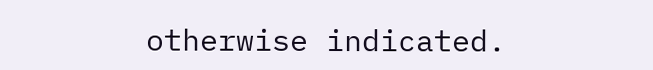otherwise indicated.